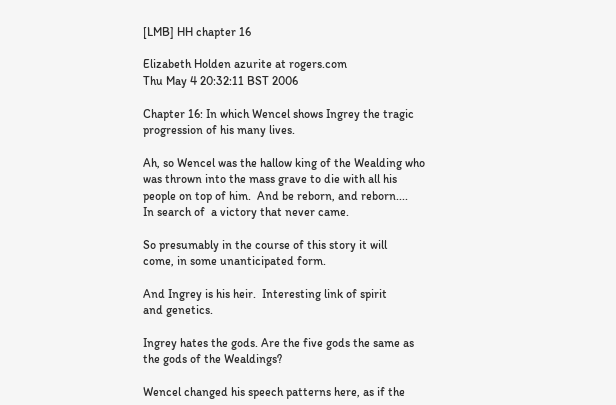[LMB] HH chapter 16

Elizabeth Holden azurite at rogers.com
Thu May 4 20:32:11 BST 2006

Chapter 16: In which Wencel shows Ingrey the tragic
progression of his many lives.

Ah, so Wencel was the hallow king of the Wealding who
was thrown into the mass grave to die with all his
people on top of him.  And be reborn, and reborn....
In search of  a victory that never came.

So presumably in the course of this story it will
come, in some unanticipated form.

And Ingrey is his heir.  Interesting link of spirit
and genetics.

Ingrey hates the gods. Are the five gods the same as
the gods of the Wealdings?

Wencel changed his speech patterns here, as if the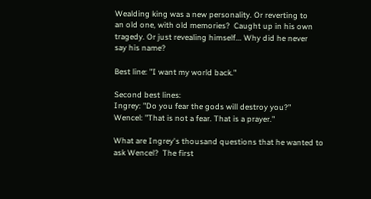Wealding king was a new personality. Or reverting to
an old one, with old memories?  Caught up in his own
tragedy. Or just revealing himself... Why did he never
say his name?

Best line: "I want my world back."

Second best lines:
Ingrey: "Do you fear the gods will destroy you?"
Wencel: "That is not a fear. That is a prayer."

What are Ingrey's thousand questions that he wanted to
ask Wencel?  The first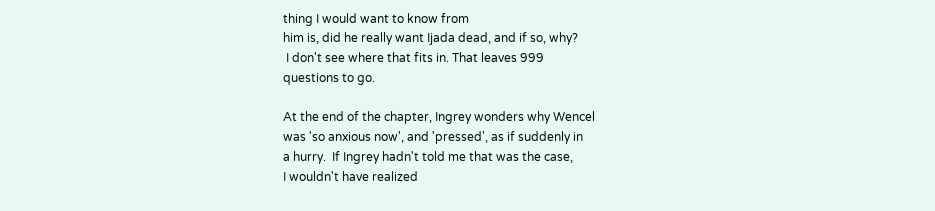thing I would want to know from
him is, did he really want Ijada dead, and if so, why?
 I don't see where that fits in. That leaves 999
questions to go.

At the end of the chapter, Ingrey wonders why Wencel
was 'so anxious now', and 'pressed', as if suddenly in
a hurry.  If Ingrey hadn't told me that was the case,
I wouldn't have realized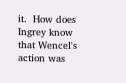it.  How does Ingrey know
that Wencel's action was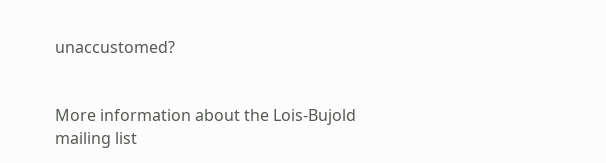unaccustomed?


More information about the Lois-Bujold mailing list